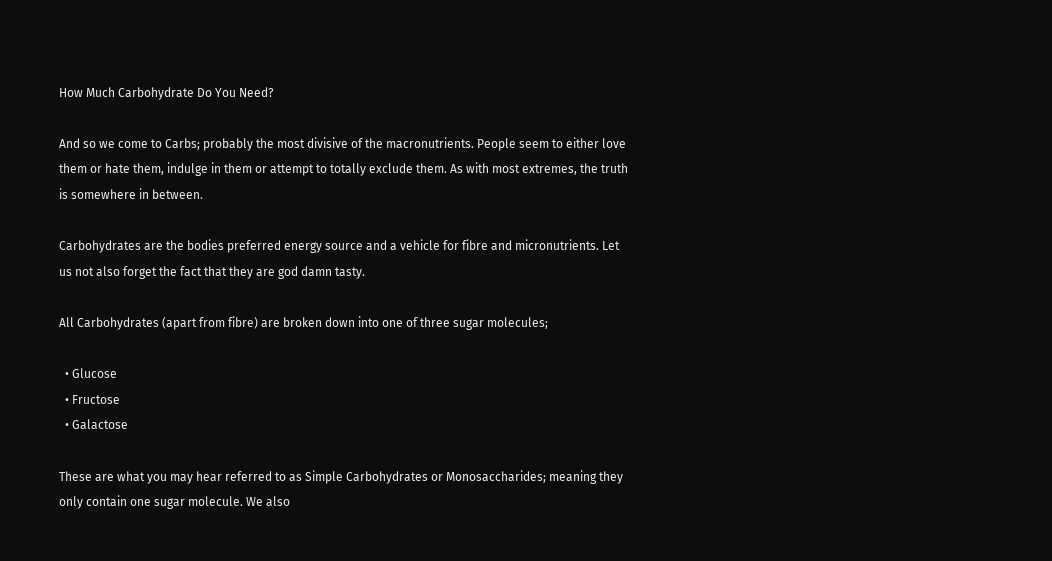How Much Carbohydrate Do You Need?

And so we come to Carbs; probably the most divisive of the macronutrients. People seem to either love them or hate them, indulge in them or attempt to totally exclude them. As with most extremes, the truth is somewhere in between.

Carbohydrates are the bodies preferred energy source and a vehicle for fibre and micronutrients. Let us not also forget the fact that they are god damn tasty.

All Carbohydrates (apart from fibre) are broken down into one of three sugar molecules;

  • Glucose
  • Fructose
  • Galactose

These are what you may hear referred to as Simple Carbohydrates or Monosaccharides; meaning they only contain one sugar molecule. We also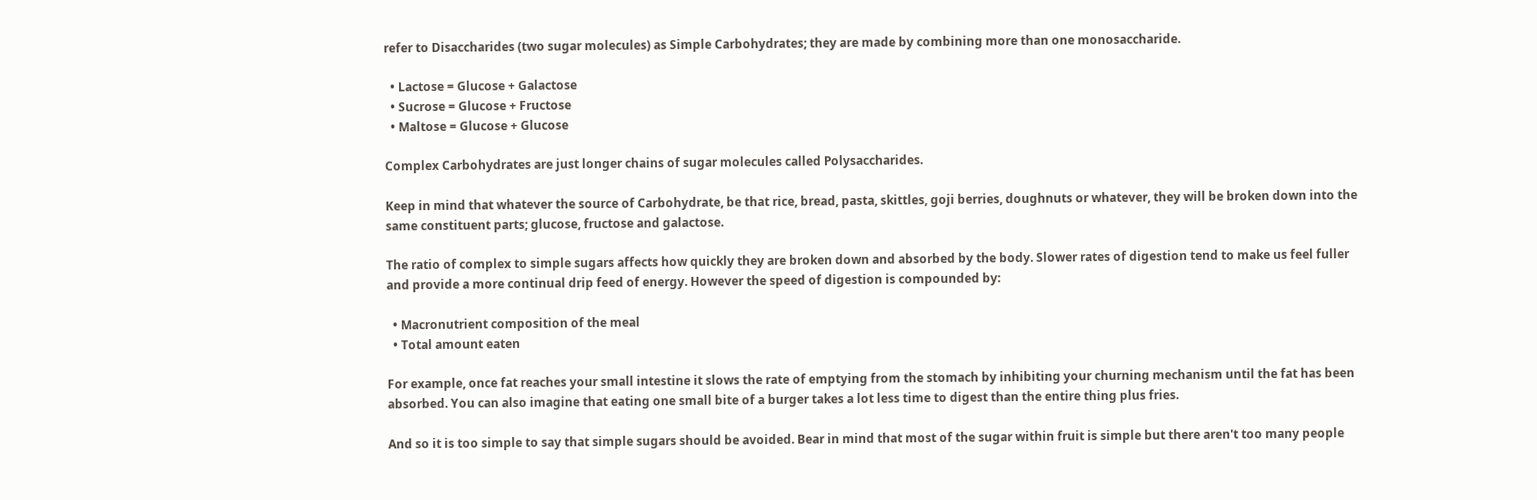refer to Disaccharides (two sugar molecules) as Simple Carbohydrates; they are made by combining more than one monosaccharide.

  • Lactose = Glucose + Galactose
  • Sucrose = Glucose + Fructose
  • Maltose = Glucose + Glucose

Complex Carbohydrates are just longer chains of sugar molecules called Polysaccharides.

Keep in mind that whatever the source of Carbohydrate, be that rice, bread, pasta, skittles, goji berries, doughnuts or whatever, they will be broken down into the same constituent parts; glucose, fructose and galactose.

The ratio of complex to simple sugars affects how quickly they are broken down and absorbed by the body. Slower rates of digestion tend to make us feel fuller and provide a more continual drip feed of energy. However the speed of digestion is compounded by:

  • Macronutrient composition of the meal
  • Total amount eaten

For example, once fat reaches your small intestine it slows the rate of emptying from the stomach by inhibiting your churning mechanism until the fat has been absorbed. You can also imagine that eating one small bite of a burger takes a lot less time to digest than the entire thing plus fries.

And so it is too simple to say that simple sugars should be avoided. Bear in mind that most of the sugar within fruit is simple but there aren't too many people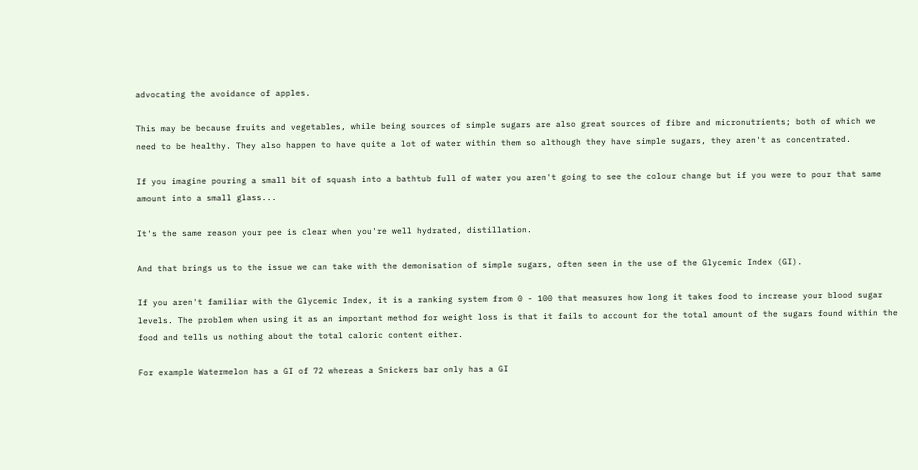advocating the avoidance of apples.

This may be because fruits and vegetables, while being sources of simple sugars are also great sources of fibre and micronutrients; both of which we need to be healthy. They also happen to have quite a lot of water within them so although they have simple sugars, they aren't as concentrated.

If you imagine pouring a small bit of squash into a bathtub full of water you aren't going to see the colour change but if you were to pour that same amount into a small glass...

It's the same reason your pee is clear when you're well hydrated, distillation.

And that brings us to the issue we can take with the demonisation of simple sugars, often seen in the use of the Glycemic Index (GI).

If you aren't familiar with the Glycemic Index, it is a ranking system from 0 - 100 that measures how long it takes food to increase your blood sugar levels. The problem when using it as an important method for weight loss is that it fails to account for the total amount of the sugars found within the food and tells us nothing about the total caloric content either.

For example Watermelon has a GI of 72 whereas a Snickers bar only has a GI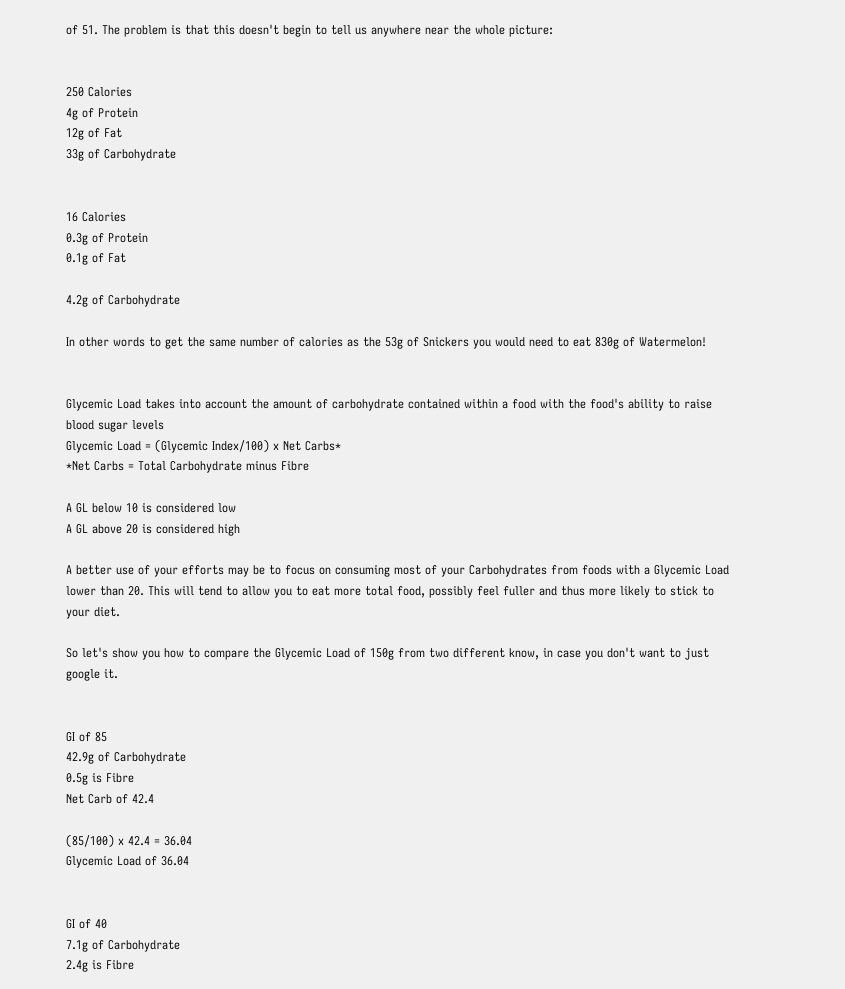of 51. The problem is that this doesn't begin to tell us anywhere near the whole picture:


250 Calories
4g of Protein
12g of Fat
33g of Carbohydrate


16 Calories
0.3g of Protein
0.1g of Fat

4.2g of Carbohydrate

In other words to get the same number of calories as the 53g of Snickers you would need to eat 830g of Watermelon!


Glycemic Load takes into account the amount of carbohydrate contained within a food with the food's ability to raise blood sugar levels
Glycemic Load = (Glycemic Index/100) x Net Carbs*
*Net Carbs = Total Carbohydrate minus Fibre

A GL below 10 is considered low
A GL above 20 is considered high

A better use of your efforts may be to focus on consuming most of your Carbohydrates from foods with a Glycemic Load lower than 20. This will tend to allow you to eat more total food, possibly feel fuller and thus more likely to stick to your diet.

So let's show you how to compare the Glycemic Load of 150g from two different know, in case you don't want to just google it.


GI of 85
42.9g of Carbohydrate
0.5g is Fibre
Net Carb of 42.4

(85/100) x 42.4 = 36.04
Glycemic Load of 36.04


GI of 40
7.1g of Carbohydrate
2.4g is Fibre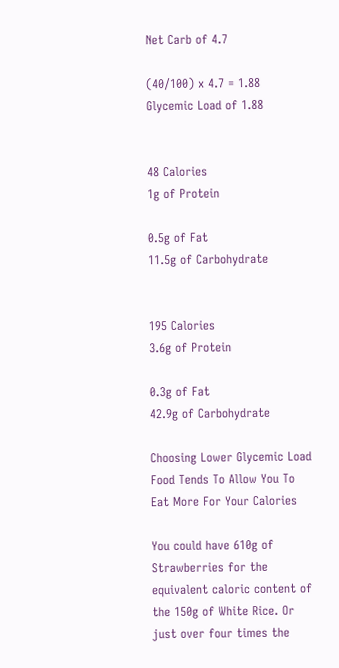Net Carb of 4.7

(40/100) x 4.7 = 1.88
Glycemic Load of 1.88


48 Calories
1g of Protein

0.5g of Fat
11.5g of Carbohydrate


195 Calories
3.6g of Protein

0.3g of Fat
42.9g of Carbohydrate

Choosing Lower Glycemic Load Food Tends To Allow You To Eat More For Your Calories

You could have 610g of Strawberries for the equivalent caloric content of the 150g of White Rice. Or just over four times the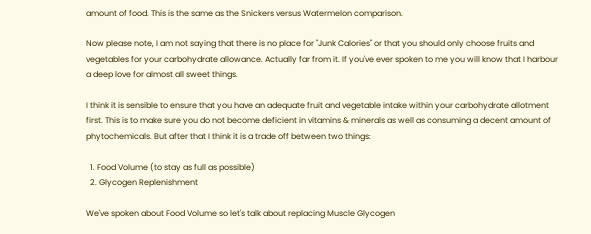amount of food. This is the same as the Snickers versus Watermelon comparison.

Now please note, I am not saying that there is no place for "Junk Calories" or that you should only choose fruits and vegetables for your carbohydrate allowance. Actually far from it. If you've ever spoken to me you will know that I harbour a deep love for almost all sweet things.

I think it is sensible to ensure that you have an adequate fruit and vegetable intake within your carbohydrate allotment first. This is to make sure you do not become deficient in vitamins & minerals as well as consuming a decent amount of phytochemicals. But after that I think it is a trade off between two things:

  1. Food Volume (to stay as full as possible)
  2. Glycogen Replenishment

We've spoken about Food Volume so let's talk about replacing Muscle Glycogen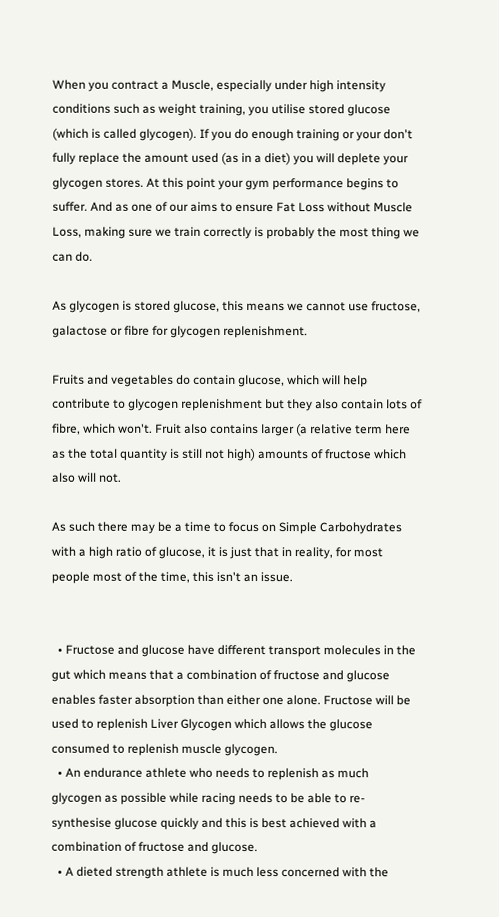When you contract a Muscle, especially under high intensity conditions such as weight training, you utilise stored glucose (which is called glycogen). If you do enough training or your don't fully replace the amount used (as in a diet) you will deplete your glycogen stores. At this point your gym performance begins to suffer. And as one of our aims to ensure Fat Loss without Muscle Loss, making sure we train correctly is probably the most thing we can do.

As glycogen is stored glucose, this means we cannot use fructose, galactose or fibre for glycogen replenishment.

Fruits and vegetables do contain glucose, which will help contribute to glycogen replenishment but they also contain lots of fibre, which won't. Fruit also contains larger (a relative term here as the total quantity is still not high) amounts of fructose which also will not.

As such there may be a time to focus on Simple Carbohydrates with a high ratio of glucose, it is just that in reality, for most people most of the time, this isn't an issue.


  • Fructose and glucose have different transport molecules in the gut which means that a combination of fructose and glucose enables faster absorption than either one alone. Fructose will be used to replenish Liver Glycogen which allows the glucose consumed to replenish muscle glycogen.
  • An endurance athlete who needs to replenish as much glycogen as possible while racing needs to be able to re-synthesise glucose quickly and this is best achieved with a combination of fructose and glucose.
  • A dieted strength athlete is much less concerned with the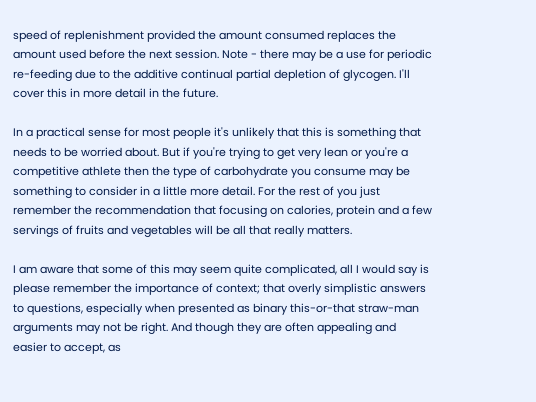speed of replenishment provided the amount consumed replaces the amount used before the next session. Note - there may be a use for periodic re-feeding due to the additive continual partial depletion of glycogen. I'll cover this in more detail in the future.

In a practical sense for most people it's unlikely that this is something that needs to be worried about. But if you're trying to get very lean or you're a competitive athlete then the type of carbohydrate you consume may be something to consider in a little more detail. For the rest of you just remember the recommendation that focusing on calories, protein and a few servings of fruits and vegetables will be all that really matters.

I am aware that some of this may seem quite complicated, all I would say is please remember the importance of context; that overly simplistic answers to questions, especially when presented as binary this-or-that straw-man arguments may not be right. And though they are often appealing and easier to accept, as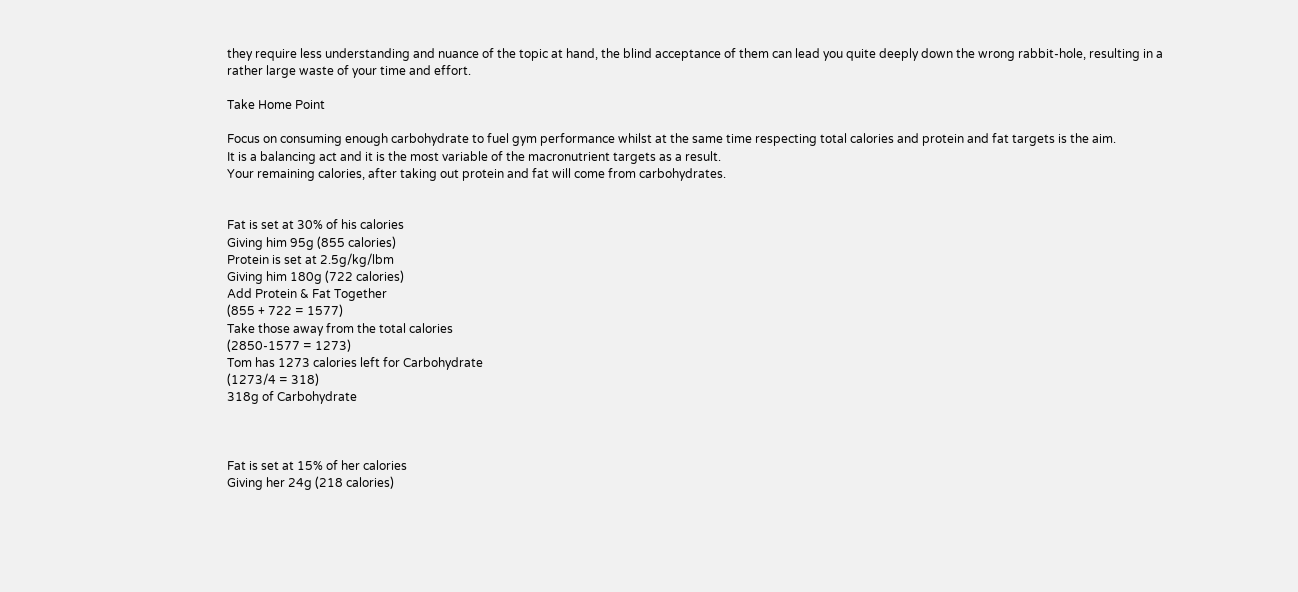they require less understanding and nuance of the topic at hand, the blind acceptance of them can lead you quite deeply down the wrong rabbit-hole, resulting in a rather large waste of your time and effort.

Take Home Point

Focus on consuming enough carbohydrate to fuel gym performance whilst at the same time respecting total calories and protein and fat targets is the aim.
It is a balancing act and it is the most variable of the macronutrient targets as a result.
Your remaining calories, after taking out protein and fat will come from carbohydrates.


Fat is set at 30% of his calories
Giving him 95g (855 calories)
Protein is set at 2.5g/kg/lbm
Giving him 180g (722 calories)
Add Protein & Fat Together
(855 + 722 = 1577)
Take those away from the total calories
(2850-1577 = 1273)
Tom has 1273 calories left for Carbohydrate
(1273/4 = 318)
318g of Carbohydrate



Fat is set at 15% of her calories
Giving her 24g (218 calories)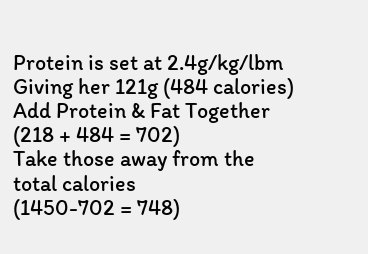Protein is set at 2.4g/kg/lbm
Giving her 121g (484 calories)
Add Protein & Fat Together
(218 + 484 = 702)
Take those away from the total calories
(1450-702 = 748)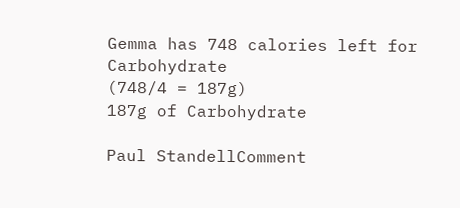Gemma has 748 calories left for Carbohydrate
(748/4 = 187g)
187g of Carbohydrate

Paul StandellComment